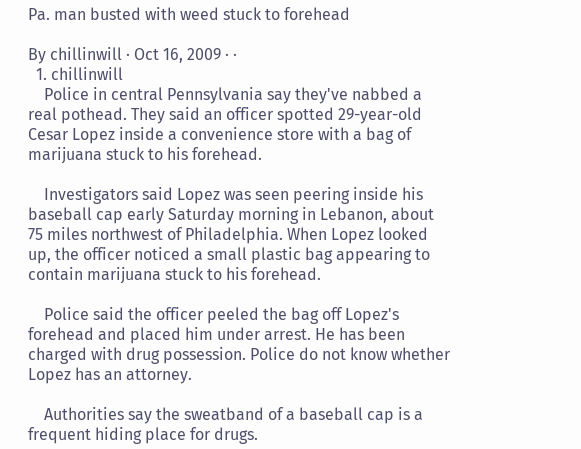Pa. man busted with weed stuck to forehead

By chillinwill · Oct 16, 2009 · ·
  1. chillinwill
    Police in central Pennsylvania say they've nabbed a real pothead. They said an officer spotted 29-year-old Cesar Lopez inside a convenience store with a bag of marijuana stuck to his forehead.

    Investigators said Lopez was seen peering inside his baseball cap early Saturday morning in Lebanon, about 75 miles northwest of Philadelphia. When Lopez looked up, the officer noticed a small plastic bag appearing to contain marijuana stuck to his forehead.

    Police said the officer peeled the bag off Lopez's forehead and placed him under arrest. He has been charged with drug possession. Police do not know whether Lopez has an attorney.

    Authorities say the sweatband of a baseball cap is a frequent hiding place for drugs.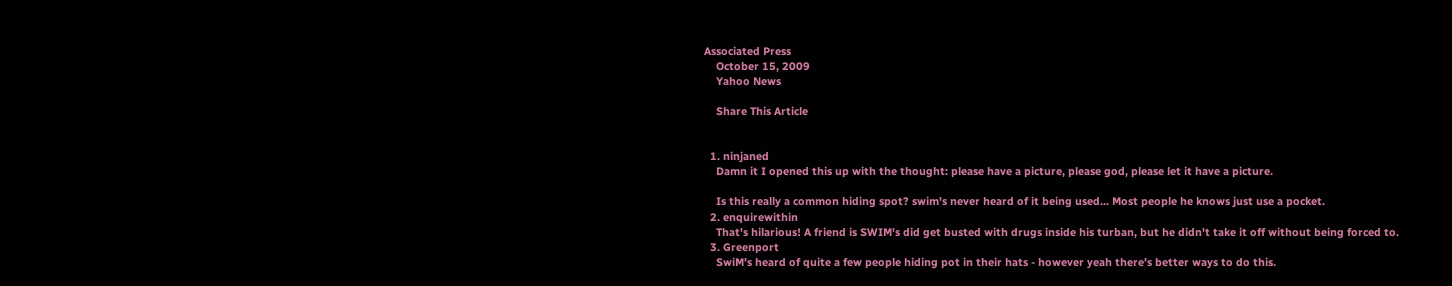Associated Press
    October 15, 2009
    Yahoo News

    Share This Article


  1. ninjaned
    Damn it I opened this up with the thought: please have a picture, please god, please let it have a picture.

    Is this really a common hiding spot? swim's never heard of it being used... Most people he knows just use a pocket.
  2. enquirewithin
    That's hilarious! A friend is SWIM's did get busted with drugs inside his turban, but he didn't take it off without being forced to.
  3. Greenport
    SwiM's heard of quite a few people hiding pot in their hats - however yeah there's better ways to do this.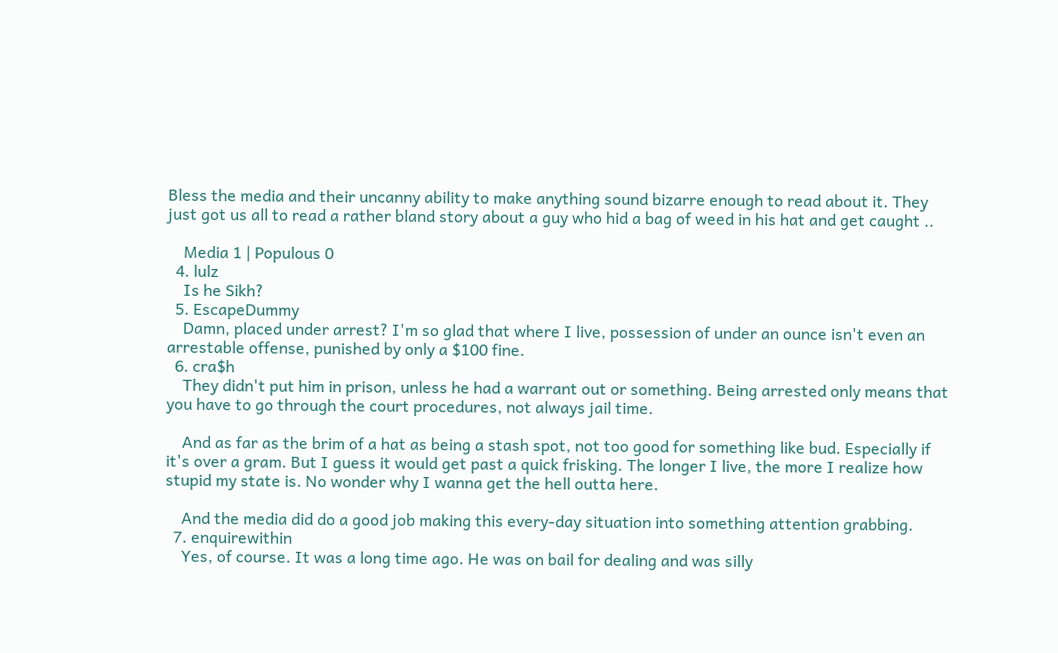Bless the media and their uncanny ability to make anything sound bizarre enough to read about it. They just got us all to read a rather bland story about a guy who hid a bag of weed in his hat and get caught ..

    Media 1 | Populous 0
  4. lulz
    Is he Sikh?
  5. EscapeDummy
    Damn, placed under arrest? I'm so glad that where I live, possession of under an ounce isn't even an arrestable offense, punished by only a $100 fine.
  6. cra$h
    They didn't put him in prison, unless he had a warrant out or something. Being arrested only means that you have to go through the court procedures, not always jail time.

    And as far as the brim of a hat as being a stash spot, not too good for something like bud. Especially if it's over a gram. But I guess it would get past a quick frisking. The longer I live, the more I realize how stupid my state is. No wonder why I wanna get the hell outta here.

    And the media did do a good job making this every-day situation into something attention grabbing.
  7. enquirewithin
    Yes, of course. It was a long time ago. He was on bail for dealing and was silly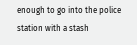enough to go into the police station with a stash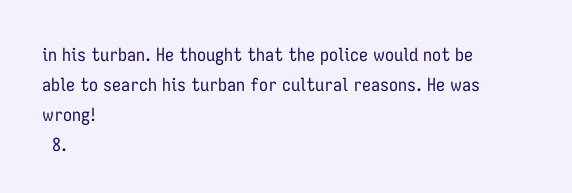in his turban. He thought that the police would not be able to search his turban for cultural reasons. He was wrong!
  8.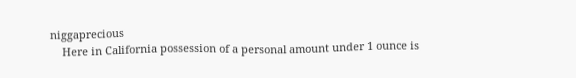niggaprecious
    Here in California possession of a personal amount under 1 ounce is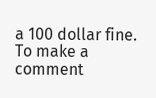a 100 dollar fine.
To make a comment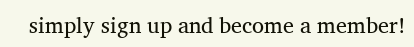simply sign up and become a member!